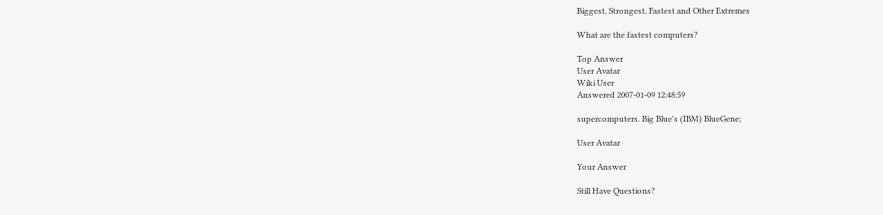Biggest, Strongest, Fastest and Other Extremes

What are the fastest computers?

Top Answer
User Avatar
Wiki User
Answered 2007-01-09 12:48:59

supercomputers. Big Blue's (IBM) BlueGene;

User Avatar

Your Answer

Still Have Questions?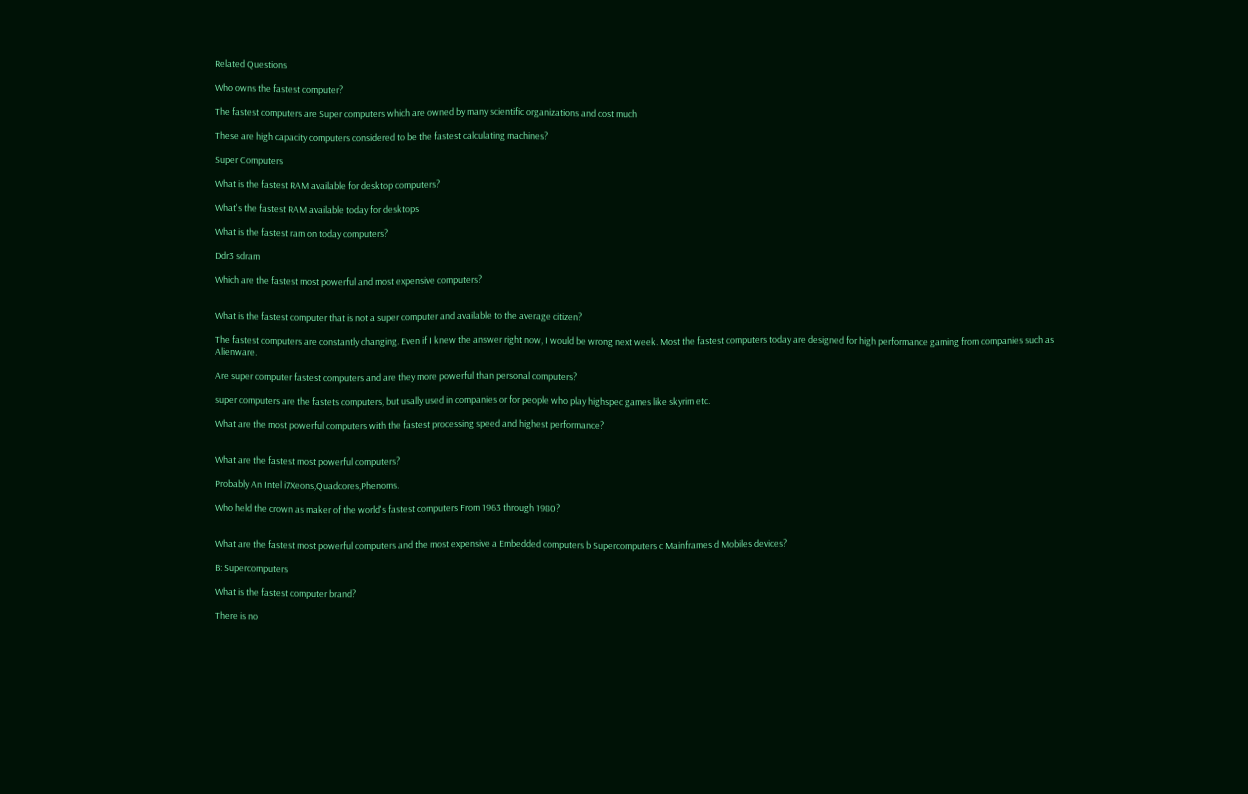Related Questions

Who owns the fastest computer?

The fastest computers are Super computers which are owned by many scientific organizations and cost much

These are high capacity computers considered to be the fastest calculating machines?

Super Computers

What is the fastest RAM available for desktop computers?

What's the fastest RAM available today for desktops

What is the fastest ram on today computers?

Ddr3 sdram

Which are the fastest most powerful and most expensive computers?


What is the fastest computer that is not a super computer and available to the average citizen?

The fastest computers are constantly changing. Even if I knew the answer right now, I would be wrong next week. Most the fastest computers today are designed for high performance gaming from companies such as Alienware.

Are super computer fastest computers and are they more powerful than personal computers?

super computers are the fastets computers, but usally used in companies or for people who play highspec games like skyrim etc.

What are the most powerful computers with the fastest processing speed and highest performance?


What are the fastest most powerful computers?

Probably An Intel i7Xeons,Quadcores,Phenoms.

Who held the crown as maker of the world's fastest computers From 1963 through 1980?


What are the fastest most powerful computers and the most expensive a Embedded computers b Supercomputers c Mainframes d Mobiles devices?

B: Supercomputers

What is the fastest computer brand?

There is no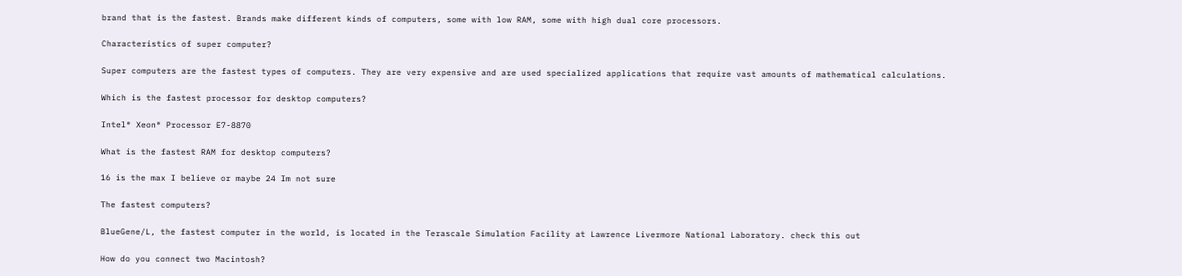brand that is the fastest. Brands make different kinds of computers, some with low RAM, some with high dual core processors.

Characteristics of super computer?

Super computers are the fastest types of computers. They are very expensive and are used specialized applications that require vast amounts of mathematical calculations.

Which is the fastest processor for desktop computers?

Intel® Xeon® Processor E7-8870

What is the fastest RAM for desktop computers?

16 is the max I believe or maybe 24 Im not sure

The fastest computers?

BlueGene/L, the fastest computer in the world, is located in the Terascale Simulation Facility at Lawrence Livermore National Laboratory. check this out

How do you connect two Macintosh?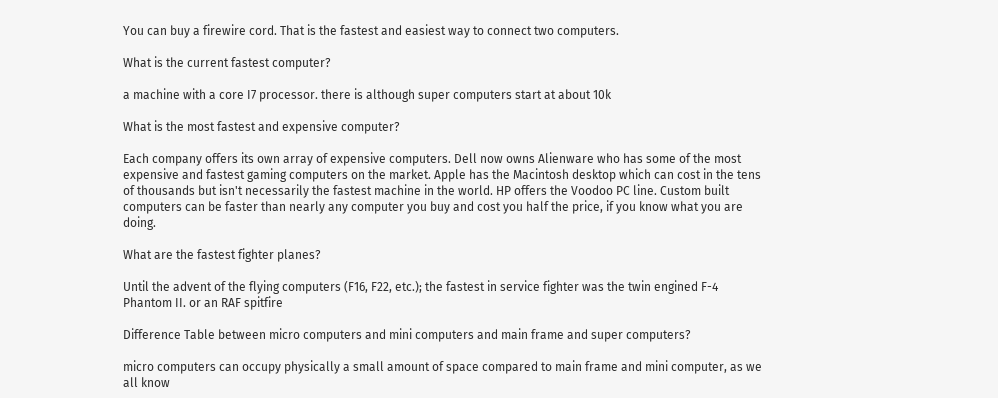You can buy a firewire cord. That is the fastest and easiest way to connect two computers.

What is the current fastest computer?

a machine with a core I7 processor. there is although super computers start at about 10k

What is the most fastest and expensive computer?

Each company offers its own array of expensive computers. Dell now owns Alienware who has some of the most expensive and fastest gaming computers on the market. Apple has the Macintosh desktop which can cost in the tens of thousands but isn't necessarily the fastest machine in the world. HP offers the Voodoo PC line. Custom built computers can be faster than nearly any computer you buy and cost you half the price, if you know what you are doing.

What are the fastest fighter planes?

Until the advent of the flying computers (F16, F22, etc.); the fastest in service fighter was the twin engined F-4 Phantom II. or an RAF spitfire

Difference Table between micro computers and mini computers and main frame and super computers?

micro computers can occupy physically a small amount of space compared to main frame and mini computer, as we all know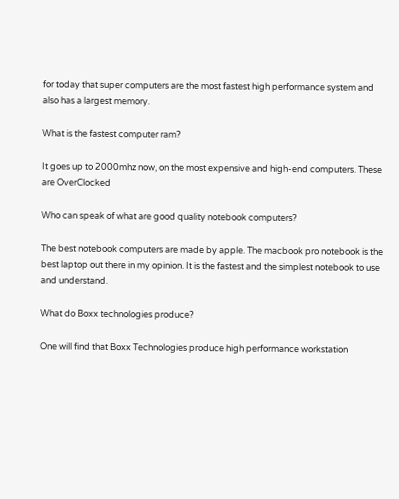for today that super computers are the most fastest high performance system and also has a largest memory.

What is the fastest computer ram?

It goes up to 2000mhz now, on the most expensive and high-end computers. These are OverClocked

Who can speak of what are good quality notebook computers?

The best notebook computers are made by apple. The macbook pro notebook is the best laptop out there in my opinion. It is the fastest and the simplest notebook to use and understand.

What do Boxx technologies produce?

One will find that Boxx Technologies produce high performance workstation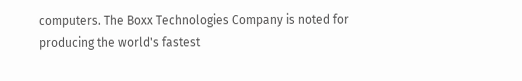computers. The Boxx Technologies Company is noted for producing the world's fastest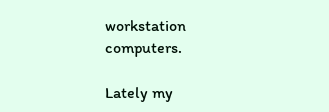workstation computers.

Lately my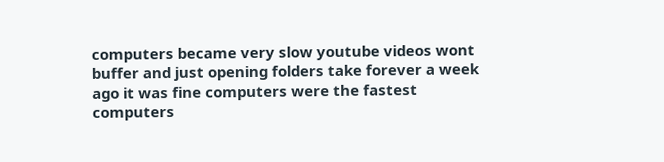computers became very slow youtube videos wont buffer and just opening folders take forever a week ago it was fine computers were the fastest computers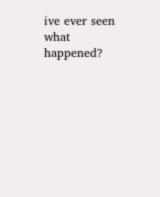ive ever seen what happened?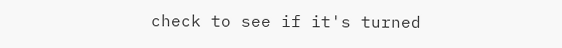check to see if it's turned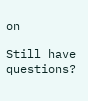on

Still have questions?